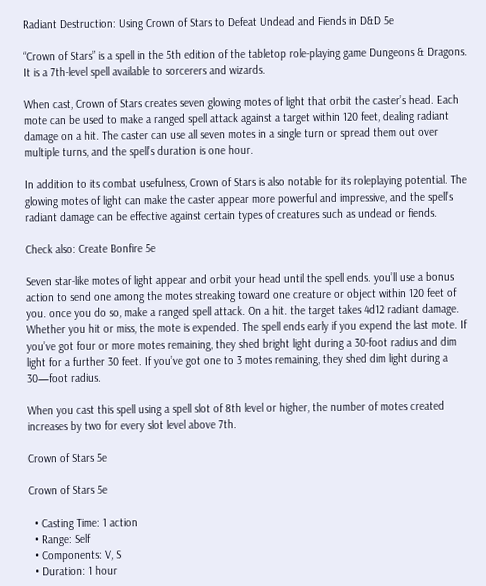Radiant Destruction: Using Crown of Stars to Defeat Undead and Fiends in D&D 5e

“Crown of Stars” is a spell in the 5th edition of the tabletop role-playing game Dungeons & Dragons. It is a 7th-level spell available to sorcerers and wizards.

When cast, Crown of Stars creates seven glowing motes of light that orbit the caster’s head. Each mote can be used to make a ranged spell attack against a target within 120 feet, dealing radiant damage on a hit. The caster can use all seven motes in a single turn or spread them out over multiple turns, and the spell’s duration is one hour.

In addition to its combat usefulness, Crown of Stars is also notable for its roleplaying potential. The glowing motes of light can make the caster appear more powerful and impressive, and the spell’s radiant damage can be effective against certain types of creatures such as undead or fiends.

Check also: Create Bonfire 5e

Seven star-like motes of light appear and orbit your head until the spell ends. you’ll use a bonus action to send one among the motes streaking toward one creature or object within 120 feet of you. once you do so, make a ranged spell attack. On a hit. the target takes 4d12 radiant damage. Whether you hit or miss, the mote is expended. The spell ends early if you expend the last mote. If you’ve got four or more motes remaining, they shed bright light during a 30-foot radius and dim light for a further 30 feet. If you’ve got one to 3 motes remaining, they shed dim light during a 30—foot radius.

When you cast this spell using a spell slot of 8th level or higher, the number of motes created increases by two for every slot level above 7th.

Crown of Stars 5e

Crown of Stars 5e

  • Casting Time: 1 action
  • Range: Self
  • Components: V, S
  • Duration: 1 hour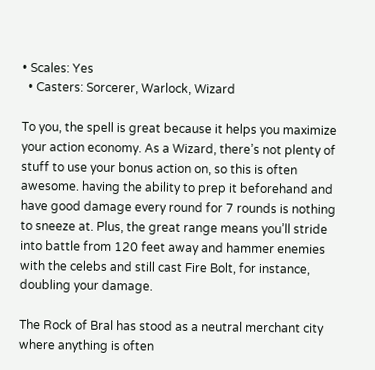• Scales: Yes
  • Casters: Sorcerer, Warlock, Wizard

To you, the spell is great because it helps you maximize your action economy. As a Wizard, there’s not plenty of stuff to use your bonus action on, so this is often awesome. having the ability to prep it beforehand and have good damage every round for 7 rounds is nothing to sneeze at. Plus, the great range means you’ll stride into battle from 120 feet away and hammer enemies with the celebs and still cast Fire Bolt, for instance, doubling your damage.

The Rock of Bral has stood as a neutral merchant city where anything is often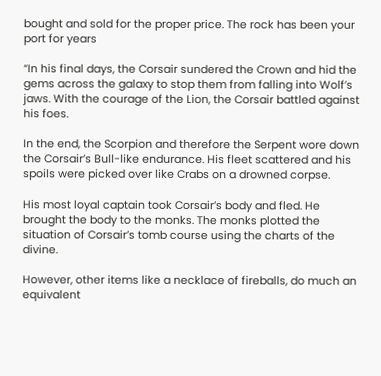bought and sold for the proper price. The rock has been your port for years

“In his final days, the Corsair sundered the Crown and hid the gems across the galaxy to stop them from falling into Wolf’s jaws. With the courage of the Lion, the Corsair battled against his foes.

In the end, the Scorpion and therefore the Serpent wore down the Corsair’s Bull-like endurance. His fleet scattered and his spoils were picked over like Crabs on a drowned corpse.

His most loyal captain took Corsair’s body and fled. He brought the body to the monks. The monks plotted the situation of Corsair’s tomb course using the charts of the divine.

However, other items like a necklace of fireballs, do much an equivalent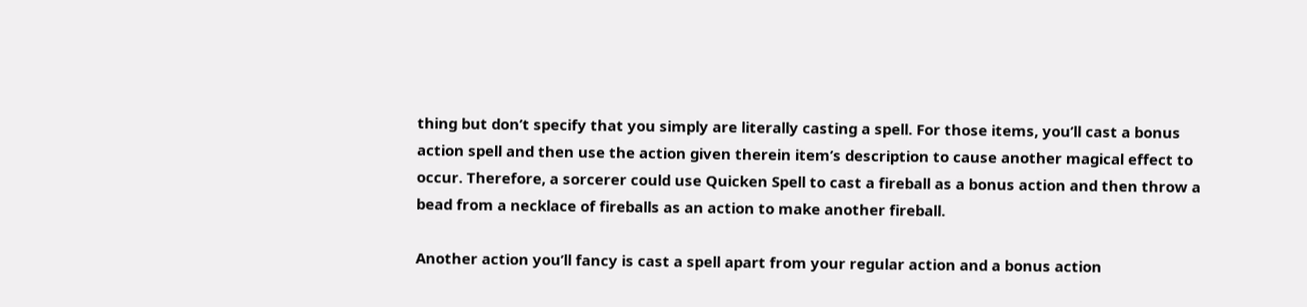thing but don’t specify that you simply are literally casting a spell. For those items, you’ll cast a bonus action spell and then use the action given therein item’s description to cause another magical effect to occur. Therefore, a sorcerer could use Quicken Spell to cast a fireball as a bonus action and then throw a bead from a necklace of fireballs as an action to make another fireball.

Another action you’ll fancy is cast a spell apart from your regular action and a bonus action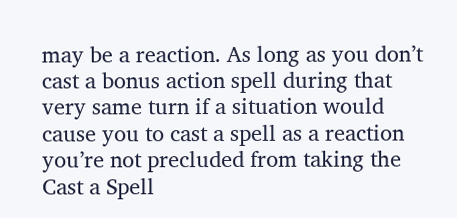may be a reaction. As long as you don’t cast a bonus action spell during that very same turn if a situation would cause you to cast a spell as a reaction you’re not precluded from taking the Cast a Spell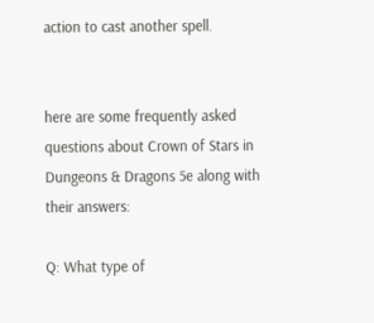action to cast another spell.


here are some frequently asked questions about Crown of Stars in Dungeons & Dragons 5e along with their answers:

Q: What type of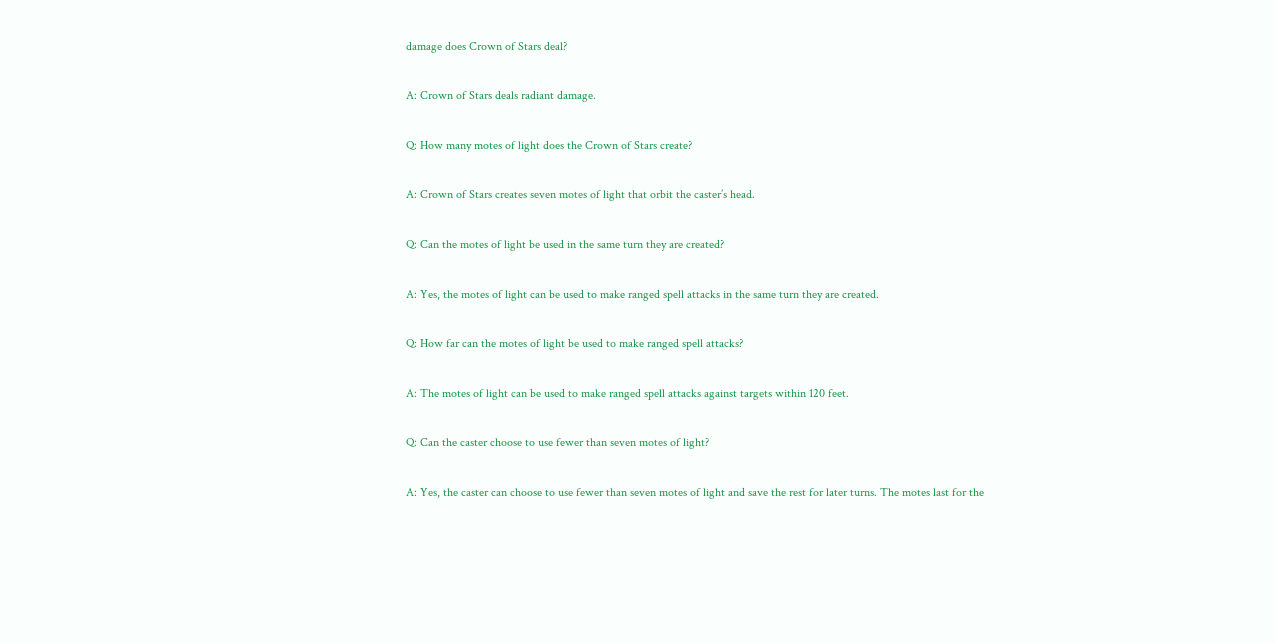damage does Crown of Stars deal?

A: Crown of Stars deals radiant damage.

Q: How many motes of light does the Crown of Stars create?

A: Crown of Stars creates seven motes of light that orbit the caster’s head.

Q: Can the motes of light be used in the same turn they are created?

A: Yes, the motes of light can be used to make ranged spell attacks in the same turn they are created.

Q: How far can the motes of light be used to make ranged spell attacks?

A: The motes of light can be used to make ranged spell attacks against targets within 120 feet.

Q: Can the caster choose to use fewer than seven motes of light?

A: Yes, the caster can choose to use fewer than seven motes of light and save the rest for later turns. The motes last for the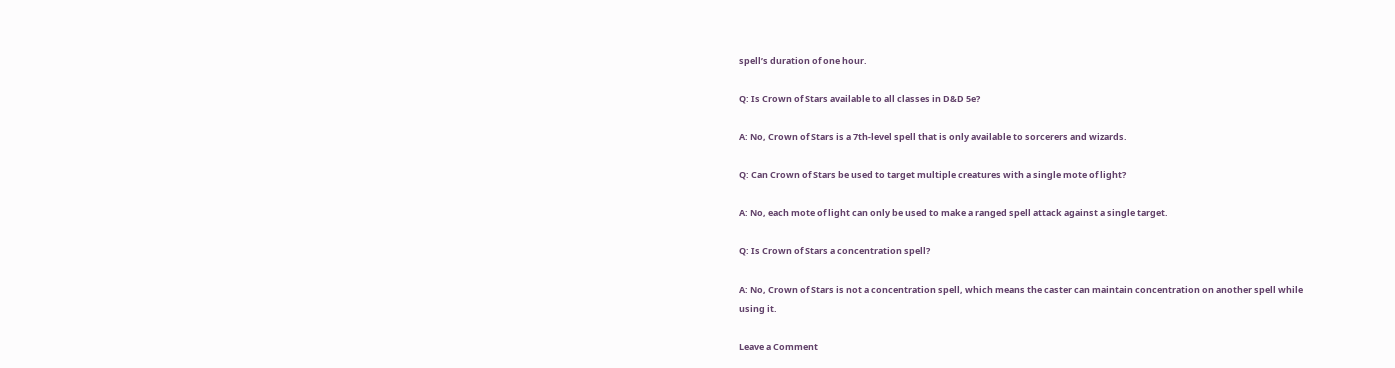spell’s duration of one hour.

Q: Is Crown of Stars available to all classes in D&D 5e?

A: No, Crown of Stars is a 7th-level spell that is only available to sorcerers and wizards.

Q: Can Crown of Stars be used to target multiple creatures with a single mote of light?

A: No, each mote of light can only be used to make a ranged spell attack against a single target.

Q: Is Crown of Stars a concentration spell?

A: No, Crown of Stars is not a concentration spell, which means the caster can maintain concentration on another spell while using it.

Leave a Comment